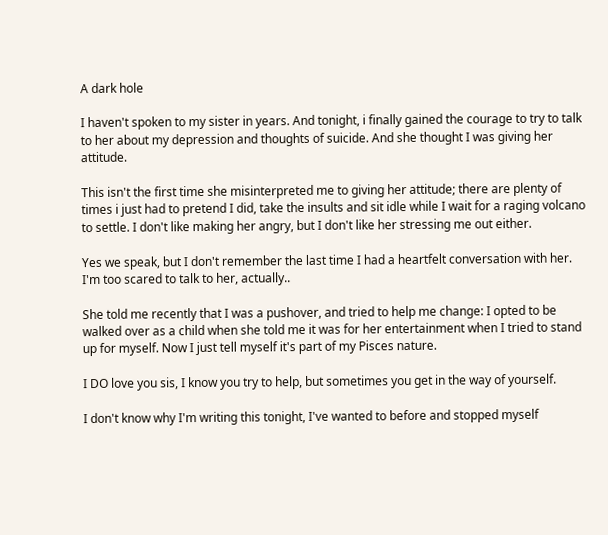A dark hole

I haven't spoken to my sister in years. And tonight, i finally gained the courage to try to talk to her about my depression and thoughts of suicide. And she thought I was giving her attitude.

This isn't the first time she misinterpreted me to giving her attitude; there are plenty of times i just had to pretend I did, take the insults and sit idle while I wait for a raging volcano to settle. I don't like making her angry, but I don't like her stressing me out either.

Yes we speak, but I don't remember the last time I had a heartfelt conversation with her. I'm too scared to talk to her, actually..

She told me recently that I was a pushover, and tried to help me change: I opted to be walked over as a child when she told me it was for her entertainment when I tried to stand up for myself. Now I just tell myself it's part of my Pisces nature.

I DO love you sis, I know you try to help, but sometimes you get in the way of yourself.

I don't know why I'm writing this tonight, I've wanted to before and stopped myself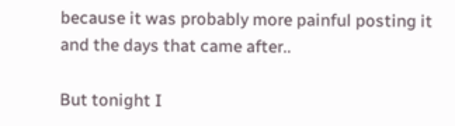because it was probably more painful posting it and the days that came after..

But tonight I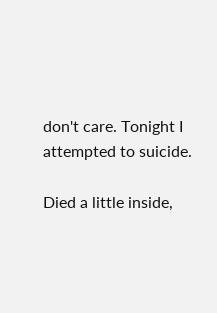don't care. Tonight I attempted to suicide.

Died a little inside,